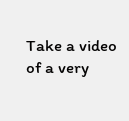Take a video of a very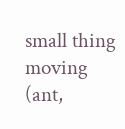small thing moving (ant,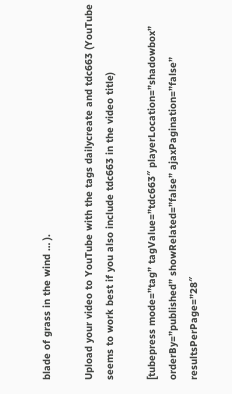blade of grass in the wind … ).

Upload your video to YouTube with the tags dailycreate and tdc663 (YouTube seems to work best if you also include tdc663 in the video title)

[tubepress mode=”tag” tagValue=”tdc663″ playerLocation=”shadowbox” orderBy=”published” showRelated=”false” ajaxPagination=”false” resultsPerPage=”28″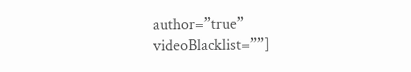author=”true” videoBlacklist=””]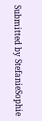Submitted by StefanieSophie